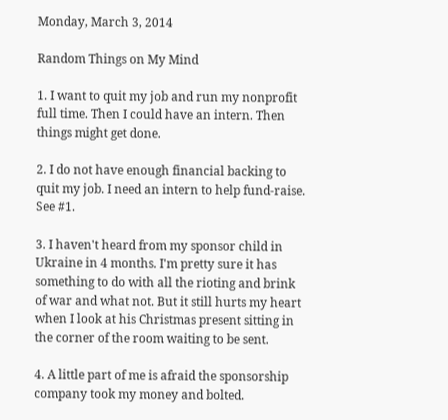Monday, March 3, 2014

Random Things on My Mind

1. I want to quit my job and run my nonprofit full time. Then I could have an intern. Then things might get done.

2. I do not have enough financial backing to quit my job. I need an intern to help fund-raise. See #1.

3. I haven't heard from my sponsor child in Ukraine in 4 months. I'm pretty sure it has something to do with all the rioting and brink of war and what not. But it still hurts my heart when I look at his Christmas present sitting in the corner of the room waiting to be sent.

4. A little part of me is afraid the sponsorship company took my money and bolted.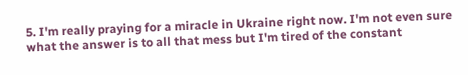5. I'm really praying for a miracle in Ukraine right now. I'm not even sure what the answer is to all that mess but I'm tired of the constant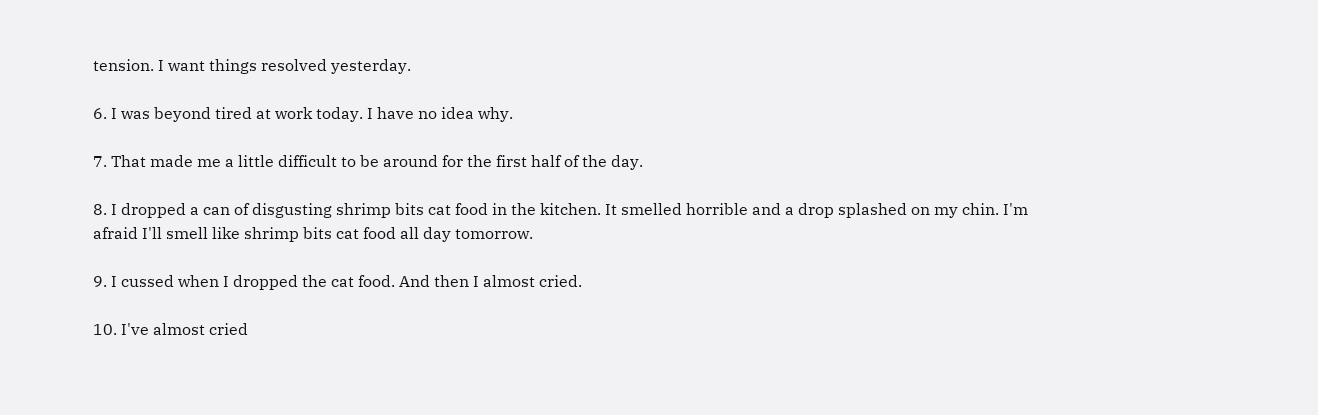tension. I want things resolved yesterday.

6. I was beyond tired at work today. I have no idea why.

7. That made me a little difficult to be around for the first half of the day.

8. I dropped a can of disgusting shrimp bits cat food in the kitchen. It smelled horrible and a drop splashed on my chin. I'm afraid I'll smell like shrimp bits cat food all day tomorrow.

9. I cussed when I dropped the cat food. And then I almost cried.

10. I've almost cried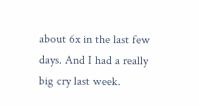about 6x in the last few days. And I had a really big cry last week.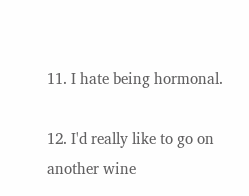11. I hate being hormonal.

12. I'd really like to go on another wine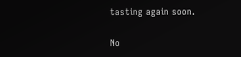tasting again soon.

No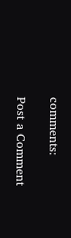comments:

Post a Comment